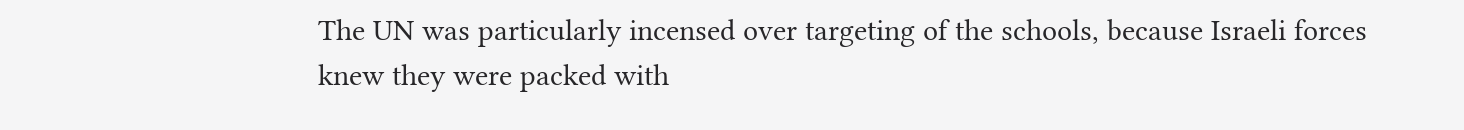The UN was particularly incensed over targeting of the schools, because Israeli forces knew they were packed with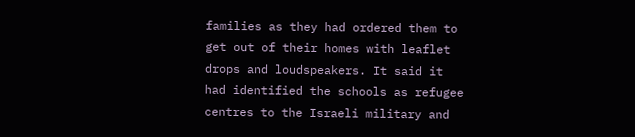families as they had ordered them to get out of their homes with leaflet drops and loudspeakers. It said it had identified the schools as refugee centres to the Israeli military and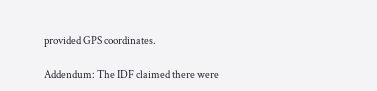provided GPS coordinates.

Addendum: The IDF claimed there were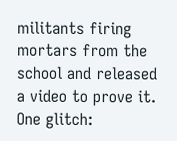militants firing mortars from the school and released a video to prove it. One glitch: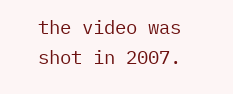the video was shot in 2007.